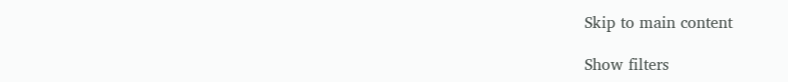Skip to main content

Show filters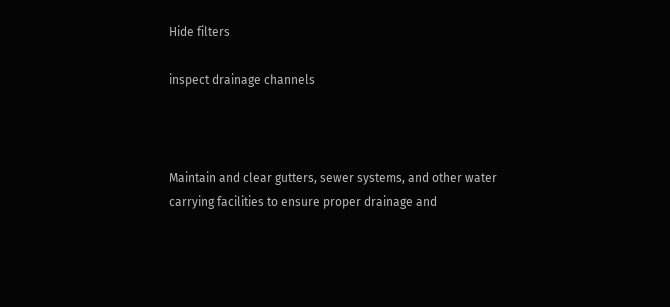Hide filters

inspect drainage channels



Maintain and clear gutters, sewer systems, and other water carrying facilities to ensure proper drainage and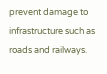prevent damage to infrastructure such as roads and railways.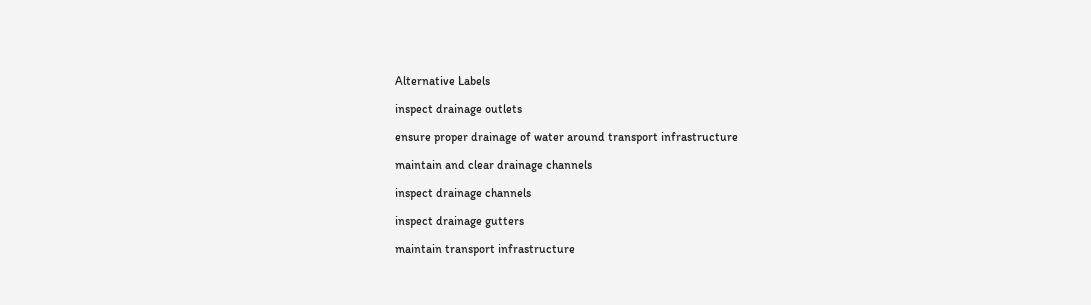Alternative Labels

inspect drainage outlets

ensure proper drainage of water around transport infrastructure

maintain and clear drainage channels

inspect drainage channels

inspect drainage gutters

maintain transport infrastructure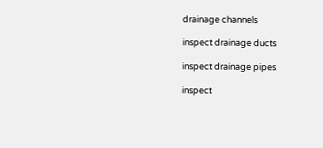drainage channels

inspect drainage ducts

inspect drainage pipes

inspect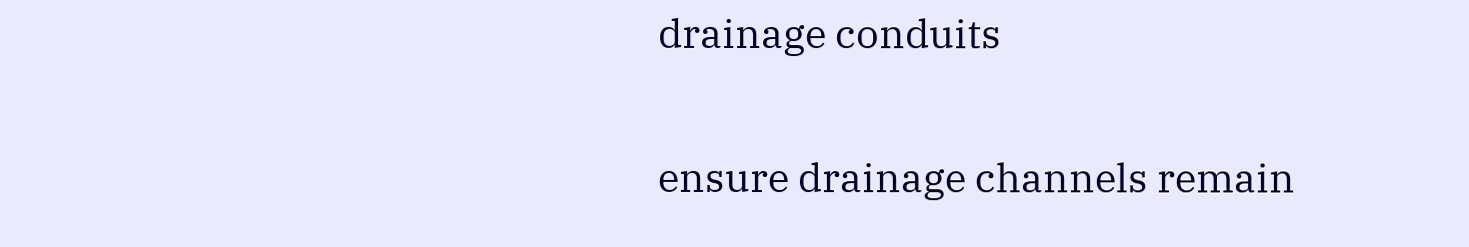drainage conduits

ensure drainage channels remain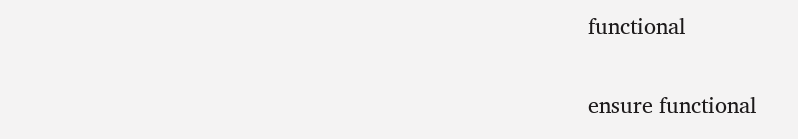functional

ensure functional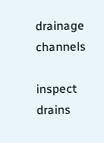drainage channels

inspect drains